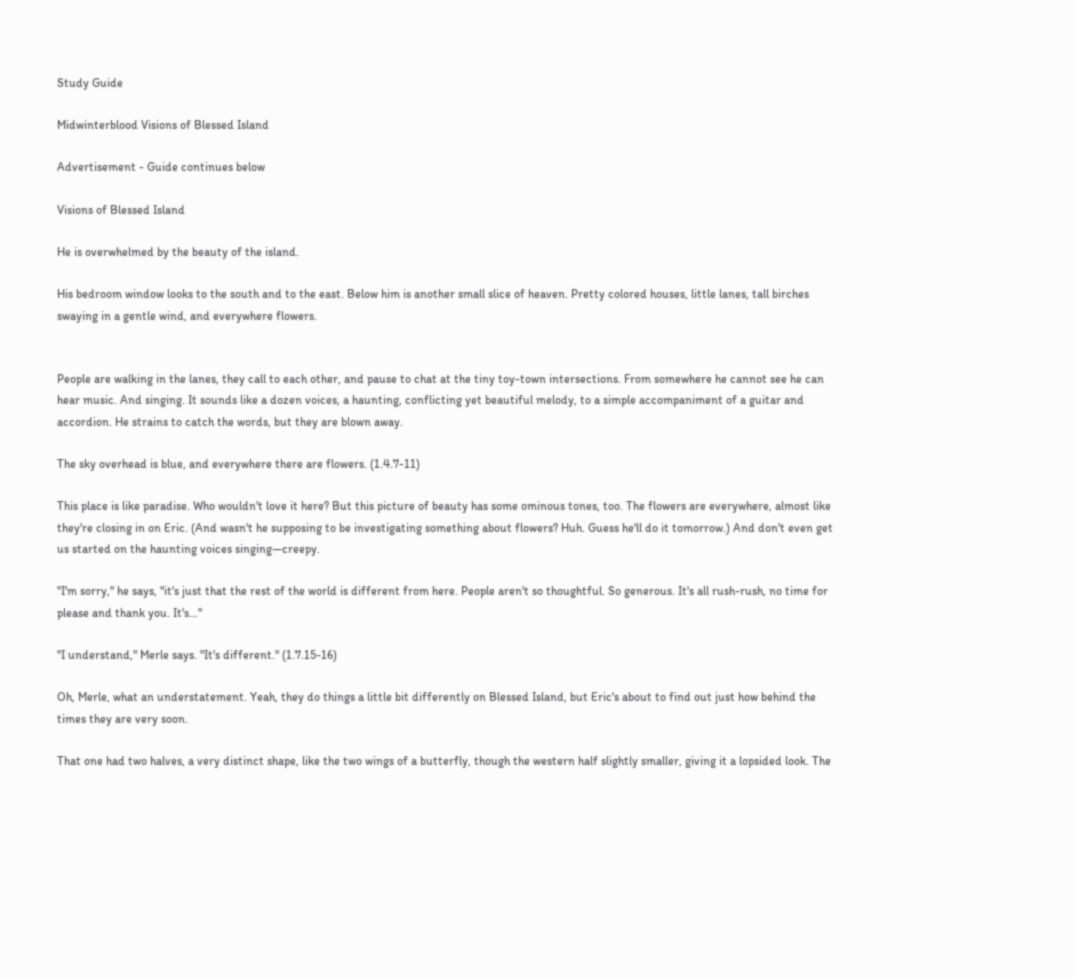Study Guide

Midwinterblood Visions of Blessed Island

Advertisement - Guide continues below

Visions of Blessed Island

He is overwhelmed by the beauty of the island.

His bedroom window looks to the south and to the east. Below him is another small slice of heaven. Pretty colored houses, little lanes, tall birches swaying in a gentle wind, and everywhere flowers.


People are walking in the lanes, they call to each other, and pause to chat at the tiny toy-town intersections. From somewhere he cannot see he can hear music. And singing. It sounds like a dozen voices, a haunting, conflicting yet beautiful melody, to a simple accompaniment of a guitar and accordion. He strains to catch the words, but they are blown away.

The sky overhead is blue, and everywhere there are flowers. (1.4.7-11)

This place is like paradise. Who wouldn't love it here? But this picture of beauty has some ominous tones, too. The flowers are everywhere, almost like they're closing in on Eric. (And wasn't he supposing to be investigating something about flowers? Huh. Guess he'll do it tomorrow.) And don't even get us started on the haunting voices singing—creepy.

"I'm sorry," he says, "it's just that the rest of the world is different from here. People aren't so thoughtful. So generous. It's all rush-rush, no time for please and thank you. It's…"

"I understand," Merle says. "It's different." (1.7.15-16)

Oh, Merle, what an understatement. Yeah, they do things a little bit differently on Blessed Island, but Eric's about to find out just how behind the times they are very soon.

That one had two halves, a very distinct shape, like the two wings of a butterfly, though the western half slightly smaller, giving it a lopsided look. The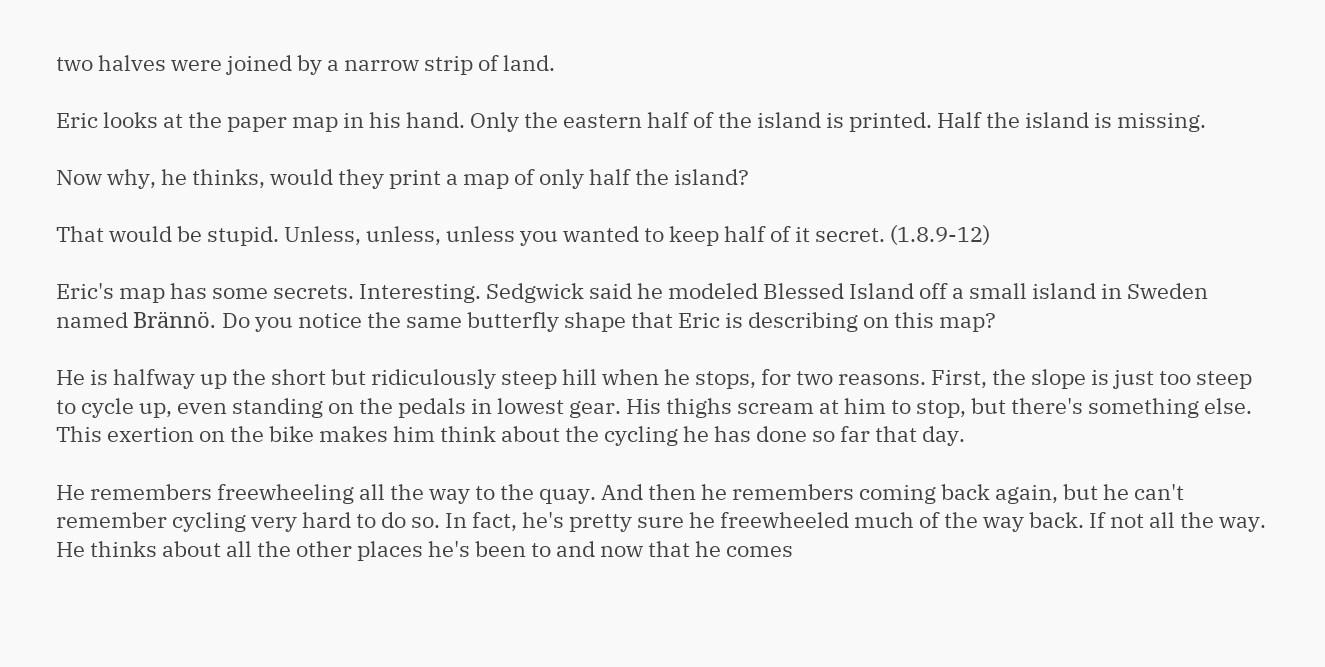two halves were joined by a narrow strip of land.

Eric looks at the paper map in his hand. Only the eastern half of the island is printed. Half the island is missing.

Now why, he thinks, would they print a map of only half the island?

That would be stupid. Unless, unless, unless you wanted to keep half of it secret. (1.8.9-12)

Eric's map has some secrets. Interesting. Sedgwick said he modeled Blessed Island off a small island in Sweden named Brännö. Do you notice the same butterfly shape that Eric is describing on this map?

He is halfway up the short but ridiculously steep hill when he stops, for two reasons. First, the slope is just too steep to cycle up, even standing on the pedals in lowest gear. His thighs scream at him to stop, but there's something else. This exertion on the bike makes him think about the cycling he has done so far that day.

He remembers freewheeling all the way to the quay. And then he remembers coming back again, but he can't remember cycling very hard to do so. In fact, he's pretty sure he freewheeled much of the way back. If not all the way. He thinks about all the other places he's been to and now that he comes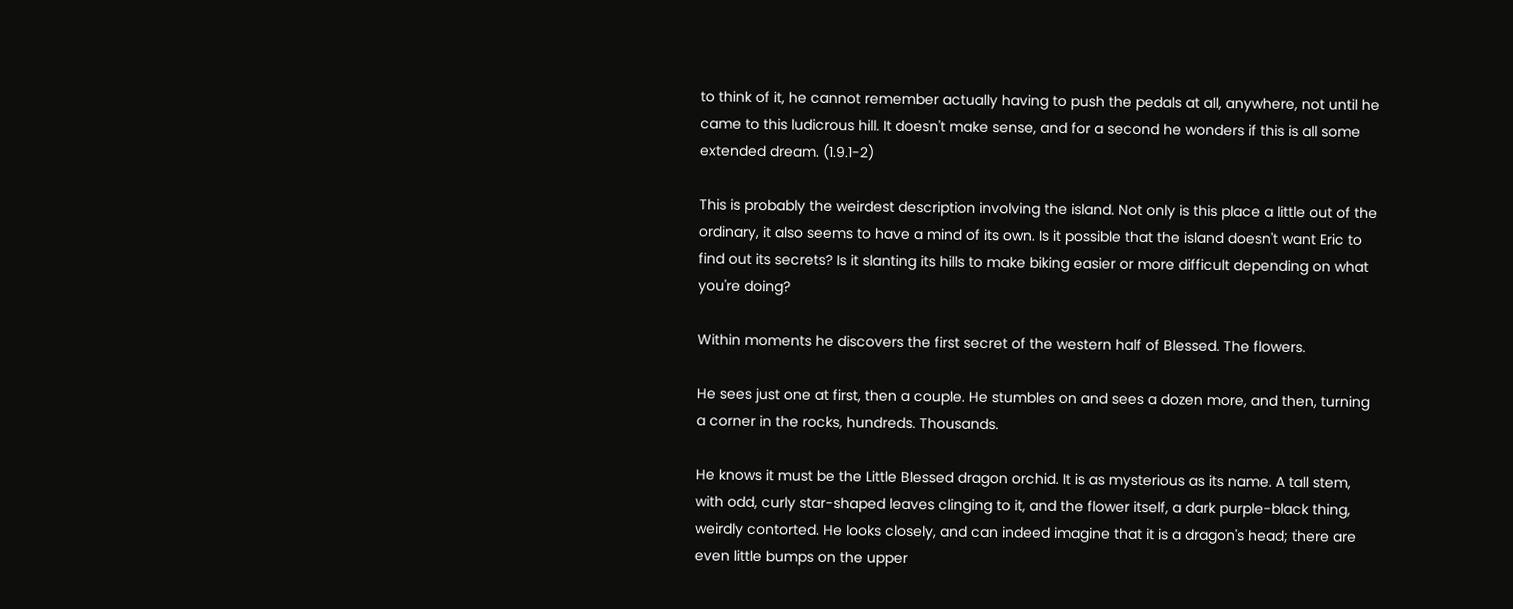to think of it, he cannot remember actually having to push the pedals at all, anywhere, not until he came to this ludicrous hill. It doesn't make sense, and for a second he wonders if this is all some extended dream. (1.9.1-2)

This is probably the weirdest description involving the island. Not only is this place a little out of the ordinary, it also seems to have a mind of its own. Is it possible that the island doesn't want Eric to find out its secrets? Is it slanting its hills to make biking easier or more difficult depending on what you're doing?

Within moments he discovers the first secret of the western half of Blessed. The flowers.

He sees just one at first, then a couple. He stumbles on and sees a dozen more, and then, turning a corner in the rocks, hundreds. Thousands.

He knows it must be the Little Blessed dragon orchid. It is as mysterious as its name. A tall stem, with odd, curly star-shaped leaves clinging to it, and the flower itself, a dark purple-black thing, weirdly contorted. He looks closely, and can indeed imagine that it is a dragon's head; there are even little bumps on the upper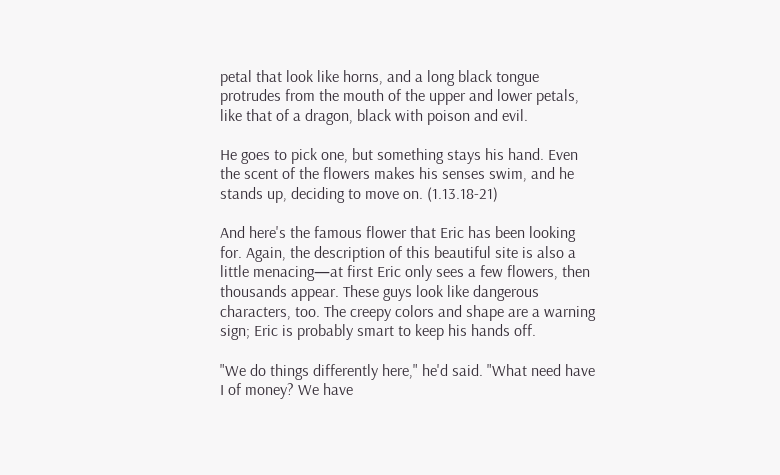petal that look like horns, and a long black tongue protrudes from the mouth of the upper and lower petals, like that of a dragon, black with poison and evil.

He goes to pick one, but something stays his hand. Even the scent of the flowers makes his senses swim, and he stands up, deciding to move on. (1.13.18-21)

And here's the famous flower that Eric has been looking for. Again, the description of this beautiful site is also a little menacing—at first Eric only sees a few flowers, then thousands appear. These guys look like dangerous characters, too. The creepy colors and shape are a warning sign; Eric is probably smart to keep his hands off.

"We do things differently here," he'd said. "What need have I of money? We have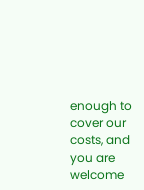enough to cover our costs, and you are welcome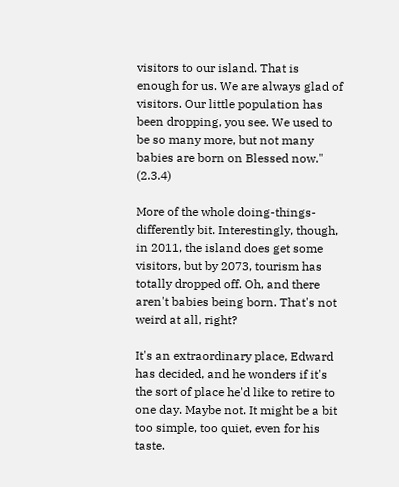visitors to our island. That is enough for us. We are always glad of visitors. Our little population has been dropping, you see. We used to be so many more, but not many babies are born on Blessed now." (2.3.4)

More of the whole doing-things-differently bit. Interestingly, though, in 2011, the island does get some visitors, but by 2073, tourism has totally dropped off. Oh, and there aren't babies being born. That's not weird at all, right?

It's an extraordinary place, Edward has decided, and he wonders if it's the sort of place he'd like to retire to one day. Maybe not. It might be a bit too simple, too quiet, even for his taste.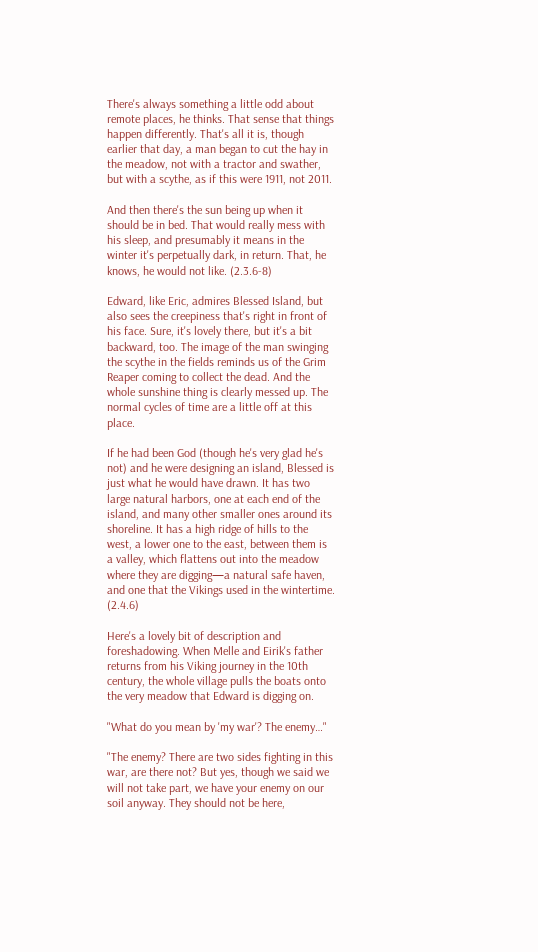There's always something a little odd about remote places, he thinks. That sense that things happen differently. That's all it is, though earlier that day, a man began to cut the hay in the meadow, not with a tractor and swather, but with a scythe, as if this were 1911, not 2011.

And then there's the sun being up when it should be in bed. That would really mess with his sleep, and presumably it means in the winter it's perpetually dark, in return. That, he knows, he would not like. (2.3.6-8)

Edward, like Eric, admires Blessed Island, but also sees the creepiness that's right in front of his face. Sure, it's lovely there, but it's a bit backward, too. The image of the man swinging the scythe in the fields reminds us of the Grim Reaper coming to collect the dead. And the whole sunshine thing is clearly messed up. The normal cycles of time are a little off at this place.

If he had been God (though he's very glad he's not) and he were designing an island, Blessed is just what he would have drawn. It has two large natural harbors, one at each end of the island, and many other smaller ones around its shoreline. It has a high ridge of hills to the west, a lower one to the east, between them is a valley, which flattens out into the meadow where they are digging—a natural safe haven, and one that the Vikings used in the wintertime. (2.4.6)

Here's a lovely bit of description and foreshadowing. When Melle and Eirik's father returns from his Viking journey in the 10th century, the whole village pulls the boats onto the very meadow that Edward is digging on.

"What do you mean by 'my war'? The enemy…"

"The enemy? There are two sides fighting in this war, are there not? But yes, though we said we will not take part, we have your enemy on our soil anyway. They should not be here,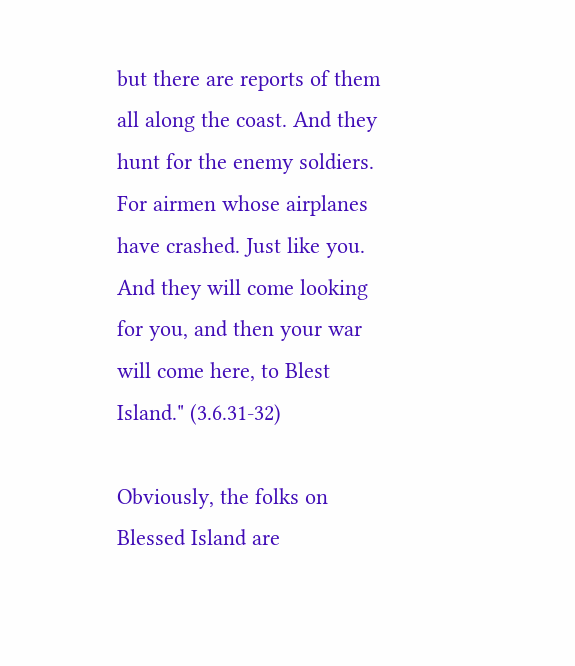but there are reports of them all along the coast. And they hunt for the enemy soldiers. For airmen whose airplanes have crashed. Just like you. And they will come looking for you, and then your war will come here, to Blest Island." (3.6.31-32)

Obviously, the folks on Blessed Island are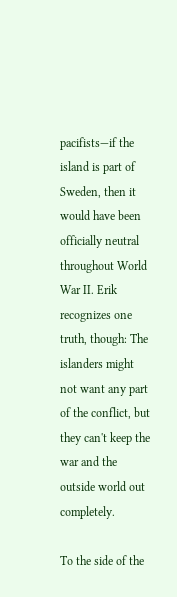pacifists—if the island is part of Sweden, then it would have been officially neutral throughout World War II. Erik recognizes one truth, though: The islanders might not want any part of the conflict, but they can't keep the war and the outside world out completely.

To the side of the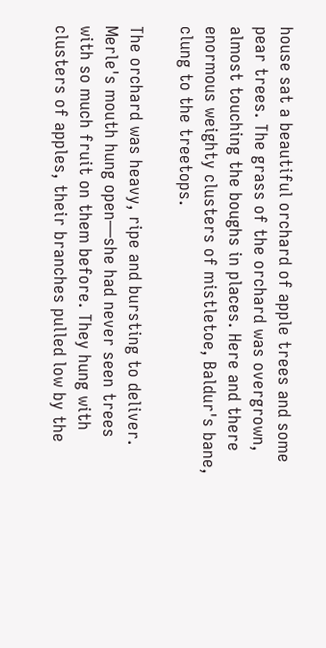house sat a beautiful orchard of apple trees and some pear trees. The grass of the orchard was overgrown, almost touching the boughs in places. Here and there enormous weighty clusters of mistletoe, Baldur's bane, clung to the treetops.

The orchard was heavy, ripe and bursting to deliver. Merle's mouth hung open—she had never seen trees with so much fruit on them before. They hung with clusters of apples, their branches pulled low by the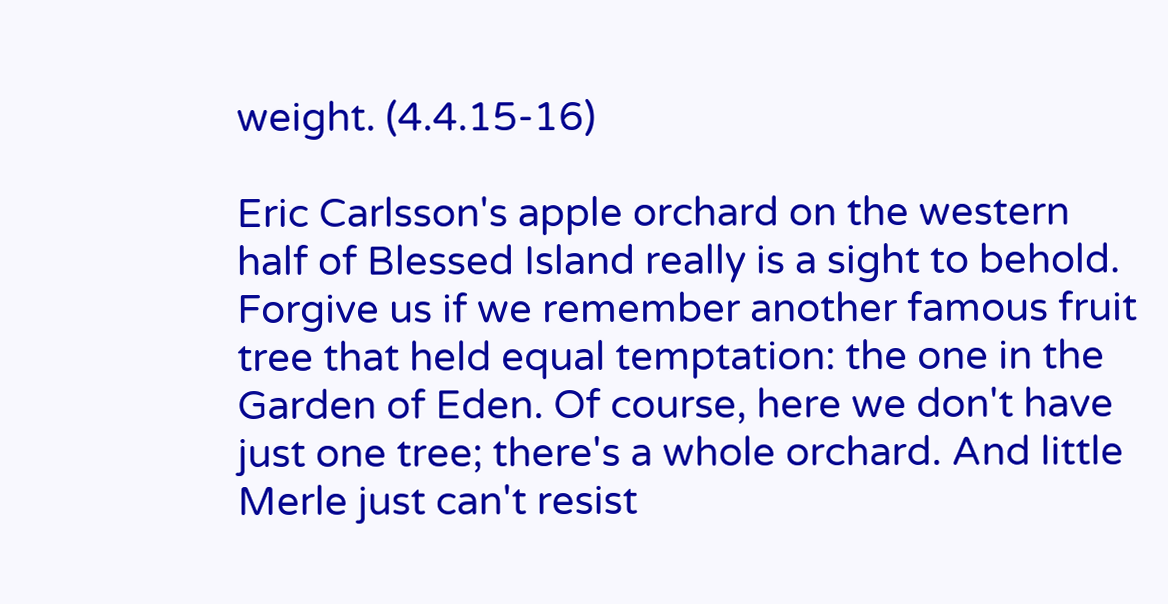weight. (4.4.15-16)

Eric Carlsson's apple orchard on the western half of Blessed Island really is a sight to behold. Forgive us if we remember another famous fruit tree that held equal temptation: the one in the Garden of Eden. Of course, here we don't have just one tree; there's a whole orchard. And little Merle just can't resist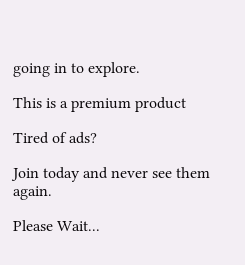going in to explore.

This is a premium product

Tired of ads?

Join today and never see them again.

Please Wait...